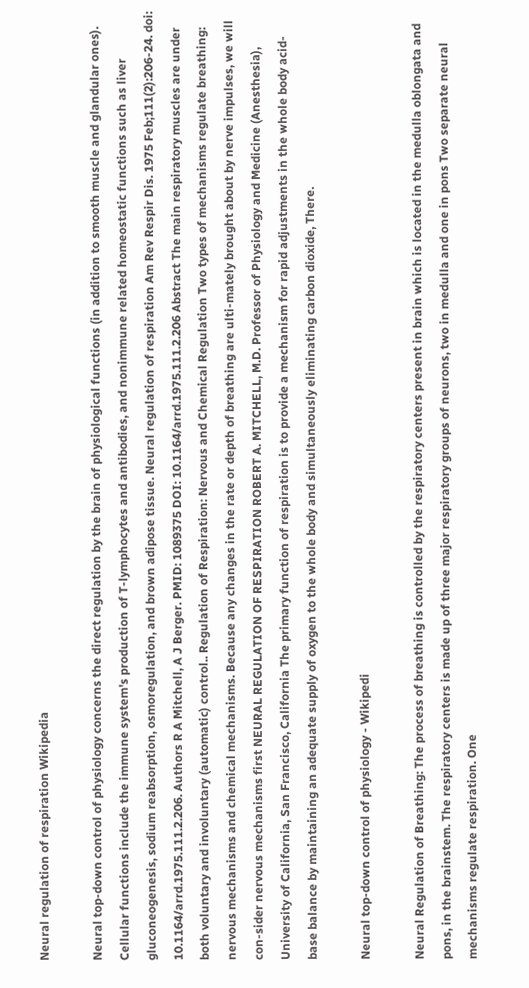Neural regulation of respiration Wikipedia

Neural top-down control of physiology concerns the direct regulation by the brain of physiological functions (in addition to smooth muscle and glandular ones). Cellular functions include the immune system's production of T-lymphocytes and antibodies, and nonimmune related homeostatic functions such as liver gluconeogenesis, sodium reabsorption, osmoregulation, and brown adipose tissue. Neural regulation of respiration Am Rev Respir Dis. 1975 Feb;111(2):206-24. doi: 10.1164/arrd.1975.111.2.206. Authors R A Mitchell, A J Berger. PMID: 1089375 DOI: 10.1164/arrd.1975.111.2.206 Abstract The main respiratory muscles are under both voluntary and involuntary (automatic) control.. Regulation of Respiration: Nervous and Chemical Regulation Two types of mechanisms regulate breathing: nervous mechanisms and chemical mechanisms. Because any changes in the rate or depth of breathing are ulti-mately brought about by nerve impulses, we will con-sider nervous mechanisms first NEURAL REGULATION OF RESPIRATION ROBERT A. MITCHELL, M.D. Professor of Physiology and Medicine (Anesthesia), University of California, San Francisco, California The primary function of respiration is to provide a mechanism for rapid adjustments in the whole body acid-base balance by maintaining an adequate supply of oxygen to the whole body and simultaneously eliminating carbon dioxide, There.

Neural top-down control of physiology - Wikipedi

Neural Regulation of Breathing: The process of breathing is controlled by the respiratory centers present in brain which is located in the medulla oblongata and pons, in the brainstem. The respiratory centers is made up of three major respiratory groups of neurons, two in medulla and one in pons Two separate neural mechanisms regulate respiration. One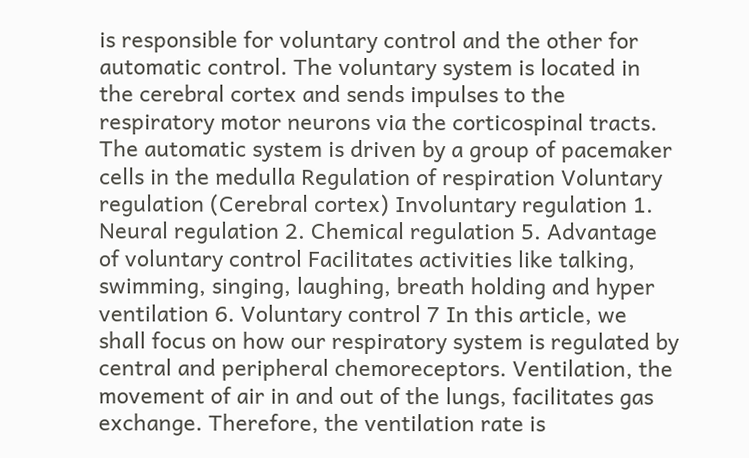is responsible for voluntary control and the other for automatic control. The voluntary system is located in the cerebral cortex and sends impulses to the respiratory motor neurons via the corticospinal tracts. The automatic system is driven by a group of pacemaker cells in the medulla Regulation of respiration Voluntary regulation (Cerebral cortex) Involuntary regulation 1. Neural regulation 2. Chemical regulation 5. Advantage of voluntary control Facilitates activities like talking, swimming, singing, laughing, breath holding and hyper ventilation 6. Voluntary control 7 In this article, we shall focus on how our respiratory system is regulated by central and peripheral chemoreceptors. Ventilation, the movement of air in and out of the lungs, facilitates gas exchange. Therefore, the ventilation rate is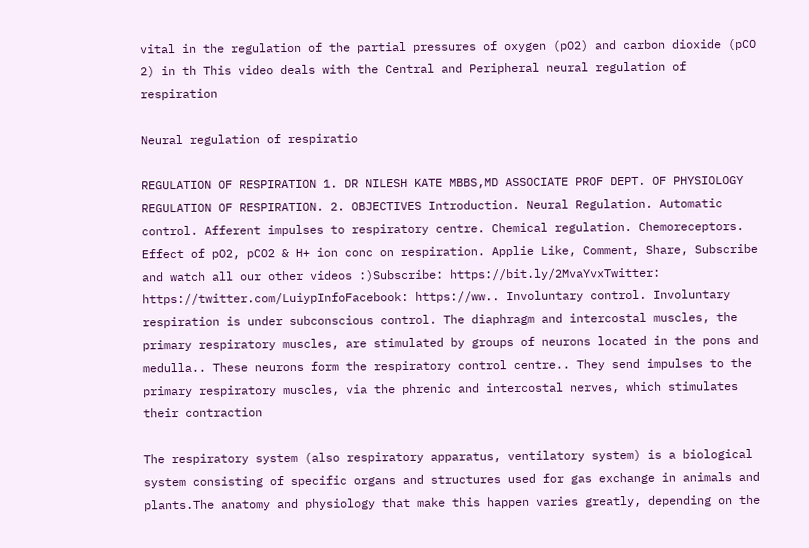vital in the regulation of the partial pressures of oxygen (pO2) and carbon dioxide (pCO 2) in th This video deals with the Central and Peripheral neural regulation of respiration

Neural regulation of respiratio

REGULATION OF RESPIRATION 1. DR NILESH KATE MBBS,MD ASSOCIATE PROF DEPT. OF PHYSIOLOGY REGULATION OF RESPIRATION. 2. OBJECTIVES Introduction. Neural Regulation. Automatic control. Afferent impulses to respiratory centre. Chemical regulation. Chemoreceptors. Effect of pO2, pCO2 & H+ ion conc on respiration. Applie Like, Comment, Share, Subscribe and watch all our other videos :)Subscribe: https://bit.ly/2MvaYvxTwitter: https://twitter.com/LuiypInfoFacebook: https://ww.. Involuntary control. Involuntary respiration is under subconscious control. The diaphragm and intercostal muscles, the primary respiratory muscles, are stimulated by groups of neurons located in the pons and medulla.. These neurons form the respiratory control centre.. They send impulses to the primary respiratory muscles, via the phrenic and intercostal nerves, which stimulates their contraction

The respiratory system (also respiratory apparatus, ventilatory system) is a biological system consisting of specific organs and structures used for gas exchange in animals and plants.The anatomy and physiology that make this happen varies greatly, depending on the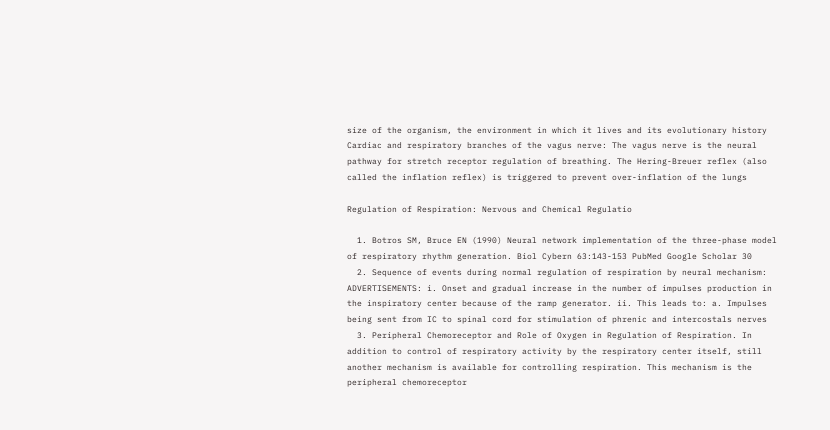size of the organism, the environment in which it lives and its evolutionary history Cardiac and respiratory branches of the vagus nerve: The vagus nerve is the neural pathway for stretch receptor regulation of breathing. The Hering-Breuer reflex (also called the inflation reflex) is triggered to prevent over-inflation of the lungs

Regulation of Respiration: Nervous and Chemical Regulatio

  1. Botros SM, Bruce EN (1990) Neural network implementation of the three-phase model of respiratory rhythm generation. Biol Cybern 63:143-153 PubMed Google Scholar 30
  2. Sequence of events during normal regulation of respiration by neural mechanism: ADVERTISEMENTS: i. Onset and gradual increase in the number of impulses production in the inspiratory center because of the ramp generator. ii. This leads to: a. Impulses being sent from IC to spinal cord for stimulation of phrenic and intercostals nerves
  3. Peripheral Chemoreceptor and Role of Oxygen in Regulation of Respiration. In addition to control of respiratory activity by the respiratory center itself, still another mechanism is available for controlling respiration. This mechanism is the peripheral chemoreceptor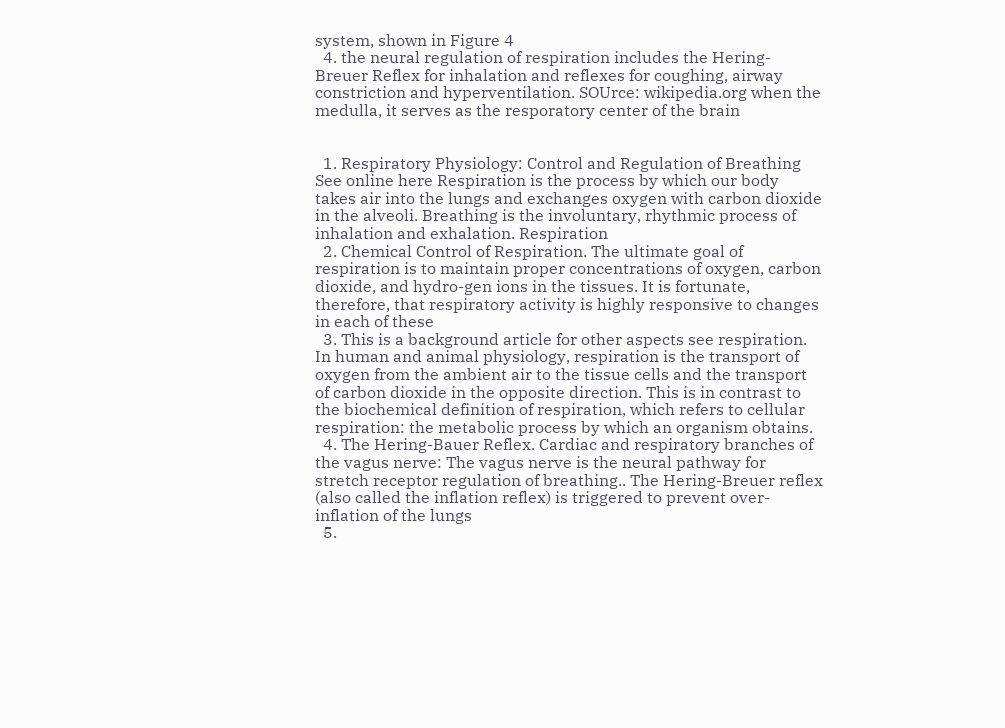system, shown in Figure 4
  4. the neural regulation of respiration includes the Hering- Breuer Reflex for inhalation and reflexes for coughing, airway constriction and hyperventilation. SOUrce: wikipedia.org when the medulla, it serves as the resporatory center of the brain


  1. Respiratory Physiology: Control and Regulation of Breathing See online here Respiration is the process by which our body takes air into the lungs and exchanges oxygen with carbon dioxide in the alveoli. Breathing is the involuntary, rhythmic process of inhalation and exhalation. Respiration
  2. Chemical Control of Respiration. The ultimate goal of respiration is to maintain proper concentrations of oxygen, carbon dioxide, and hydro-gen ions in the tissues. It is fortunate, therefore, that respiratory activity is highly responsive to changes in each of these
  3. This is a background article for other aspects see respiration. In human and animal physiology, respiration is the transport of oxygen from the ambient air to the tissue cells and the transport of carbon dioxide in the opposite direction. This is in contrast to the biochemical definition of respiration, which refers to cellular respiration: the metabolic process by which an organism obtains.
  4. The Hering-Bauer Reflex. Cardiac and respiratory branches of the vagus nerve: The vagus nerve is the neural pathway for stretch receptor regulation of breathing.. The Hering-Breuer reflex (also called the inflation reflex) is triggered to prevent over-inflation of the lungs
  5.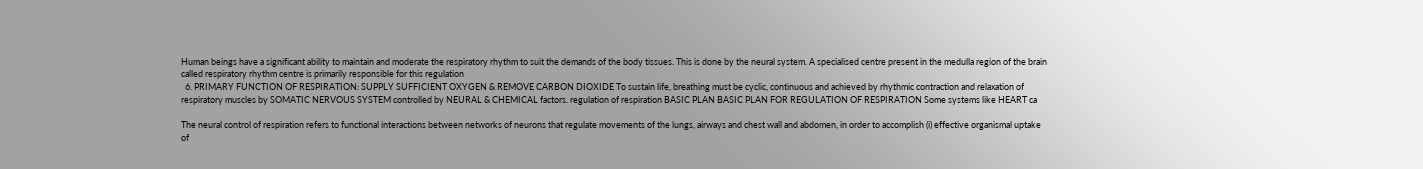Human beings have a significant ability to maintain and moderate the respiratory rhythm to suit the demands of the body tissues. This is done by the neural system. A specialised centre present in the medulla region of the brain called respiratory rhythm centre is primarily responsible for this regulation
  6. PRIMARY FUNCTION OF RESPIRATION: SUPPLY SUFFICIENT OXYGEN & REMOVE CARBON DIOXIDE To sustain life, breathing must be cyclic, continuous and achieved by rhythmic contraction and relaxation of respiratory muscles by SOMATIC NERVOUS SYSTEM controlled by NEURAL & CHEMICAL factors. regulation of respiration BASIC PLAN BASIC PLAN FOR REGULATION OF RESPIRATION Some systems like HEART ca

The neural control of respiration refers to functional interactions between networks of neurons that regulate movements of the lungs, airways and chest wall and abdomen, in order to accomplish (i) effective organismal uptake of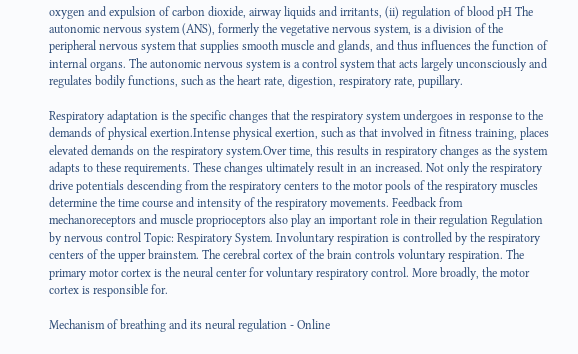oxygen and expulsion of carbon dioxide, airway liquids and irritants, (ii) regulation of blood pH The autonomic nervous system (ANS), formerly the vegetative nervous system, is a division of the peripheral nervous system that supplies smooth muscle and glands, and thus influences the function of internal organs. The autonomic nervous system is a control system that acts largely unconsciously and regulates bodily functions, such as the heart rate, digestion, respiratory rate, pupillary.

Respiratory adaptation is the specific changes that the respiratory system undergoes in response to the demands of physical exertion.Intense physical exertion, such as that involved in fitness training, places elevated demands on the respiratory system.Over time, this results in respiratory changes as the system adapts to these requirements. These changes ultimately result in an increased. Not only the respiratory drive potentials descending from the respiratory centers to the motor pools of the respiratory muscles determine the time course and intensity of the respiratory movements. Feedback from mechanoreceptors and muscle proprioceptors also play an important role in their regulation Regulation by nervous control Topic: Respiratory System. Involuntary respiration is controlled by the respiratory centers of the upper brainstem. The cerebral cortex of the brain controls voluntary respiration. The primary motor cortex is the neural center for voluntary respiratory control. More broadly, the motor cortex is responsible for.

Mechanism of breathing and its neural regulation - Online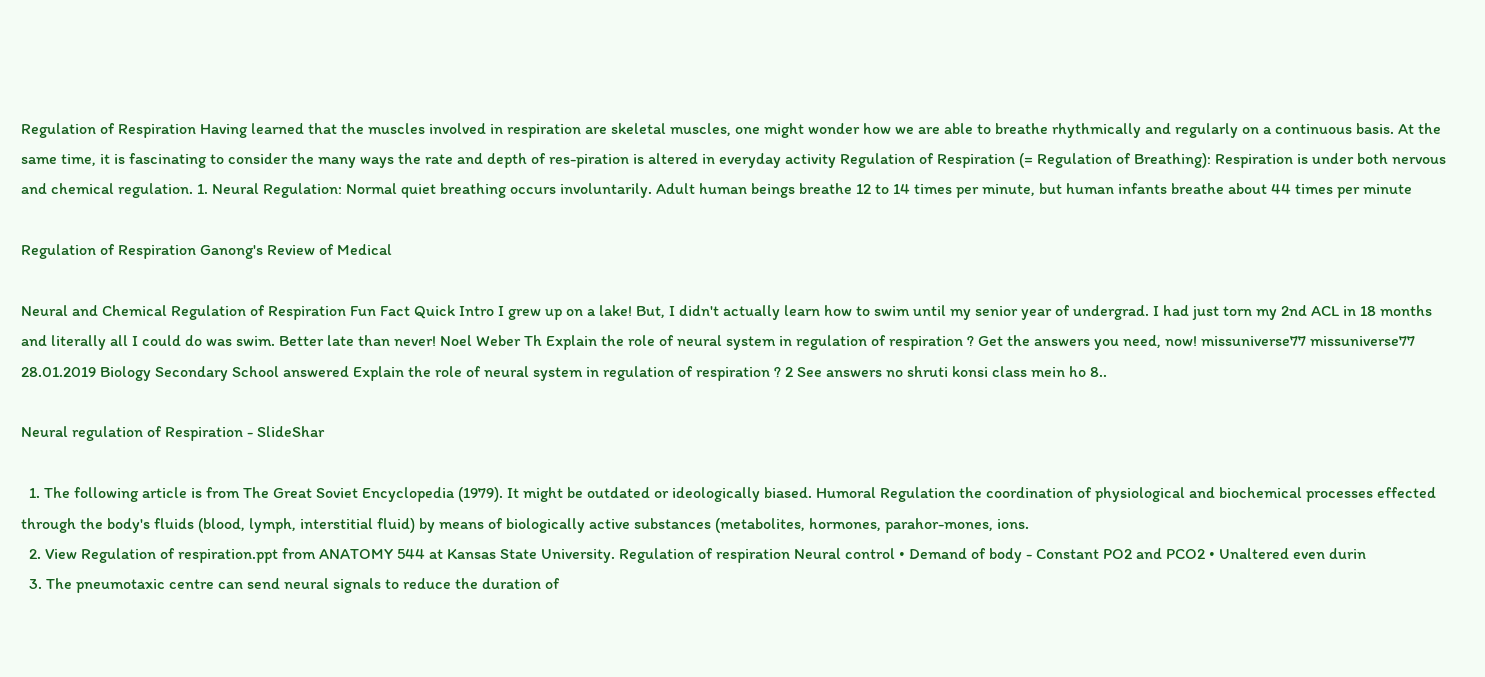Regulation of Respiration Having learned that the muscles involved in respiration are skeletal muscles, one might wonder how we are able to breathe rhythmically and regularly on a continuous basis. At the same time, it is fascinating to consider the many ways the rate and depth of res-piration is altered in everyday activity Regulation of Respiration (= Regulation of Breathing): Respiration is under both nervous and chemical regulation. 1. Neural Regulation: Normal quiet breathing occurs involuntarily. Adult human beings breathe 12 to 14 times per minute, but human infants breathe about 44 times per minute

Regulation of Respiration Ganong's Review of Medical

Neural and Chemical Regulation of Respiration Fun Fact Quick Intro I grew up on a lake! But, I didn't actually learn how to swim until my senior year of undergrad. I had just torn my 2nd ACL in 18 months and literally all I could do was swim. Better late than never! Noel Weber Th Explain the role of neural system in regulation of respiration ? Get the answers you need, now! missuniverse77 missuniverse77 28.01.2019 Biology Secondary School answered Explain the role of neural system in regulation of respiration ? 2 See answers no shruti konsi class mein ho 8..

Neural regulation of Respiration - SlideShar

  1. The following article is from The Great Soviet Encyclopedia (1979). It might be outdated or ideologically biased. Humoral Regulation the coordination of physiological and biochemical processes effected through the body's fluids (blood, lymph, interstitial fluid) by means of biologically active substances (metabolites, hormones, parahor-mones, ions.
  2. View Regulation of respiration.ppt from ANATOMY 544 at Kansas State University. Regulation of respiration Neural control • Demand of body - Constant PO2 and PCO2 • Unaltered even durin
  3. The pneumotaxic centre can send neural signals to reduce the duration of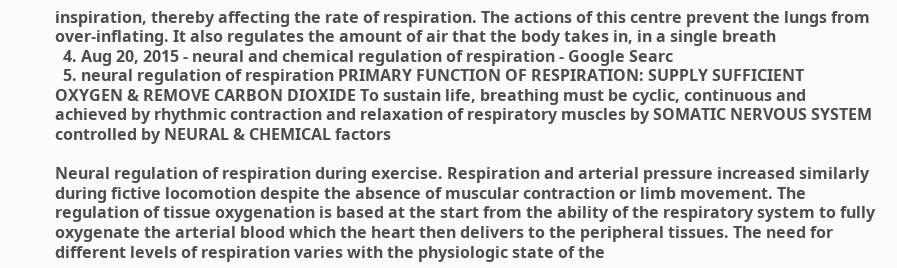inspiration, thereby affecting the rate of respiration. The actions of this centre prevent the lungs from over-inflating. It also regulates the amount of air that the body takes in, in a single breath
  4. Aug 20, 2015 - neural and chemical regulation of respiration - Google Searc
  5. neural regulation of respiration PRIMARY FUNCTION OF RESPIRATION: SUPPLY SUFFICIENT OXYGEN & REMOVE CARBON DIOXIDE To sustain life, breathing must be cyclic, continuous and achieved by rhythmic contraction and relaxation of respiratory muscles by SOMATIC NERVOUS SYSTEM controlled by NEURAL & CHEMICAL factors

Neural regulation of respiration during exercise. Respiration and arterial pressure increased similarly during fictive locomotion despite the absence of muscular contraction or limb movement. The regulation of tissue oxygenation is based at the start from the ability of the respiratory system to fully oxygenate the arterial blood which the heart then delivers to the peripheral tissues. The need for different levels of respiration varies with the physiologic state of the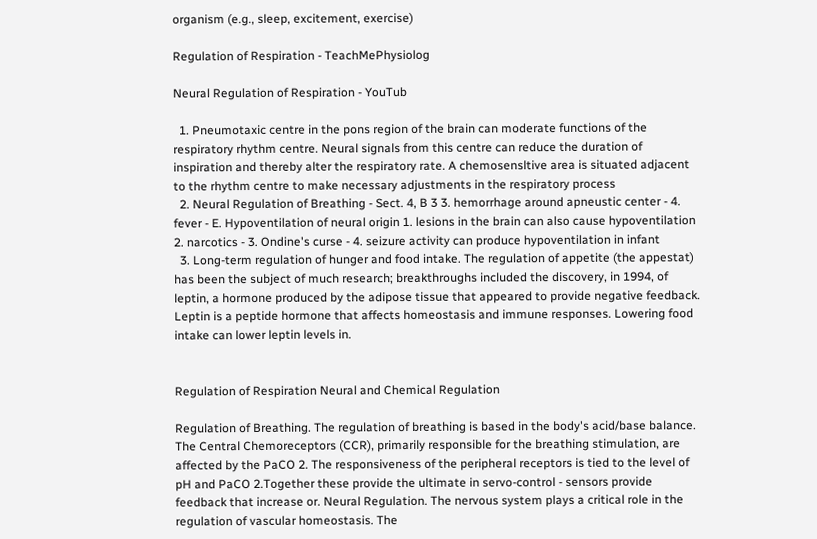organism (e.g., sleep, excitement, exercise)

Regulation of Respiration - TeachMePhysiolog

Neural Regulation of Respiration - YouTub

  1. Pneumotaxic centre in the pons region of the brain can moderate functions of the respiratory rhythm centre. Neural signals from this centre can reduce the duration of inspiration and thereby alter the respiratory rate. A chemosensltive area is situated adjacent to the rhythm centre to make necessary adjustments in the respiratory process
  2. Neural Regulation of Breathing - Sect. 4, B 3 3. hemorrhage around apneustic center - 4. fever - E. Hypoventilation of neural origin 1. lesions in the brain can also cause hypoventilation 2. narcotics - 3. Ondine's curse - 4. seizure activity can produce hypoventilation in infant
  3. Long-term regulation of hunger and food intake. The regulation of appetite (the appestat) has been the subject of much research; breakthroughs included the discovery, in 1994, of leptin, a hormone produced by the adipose tissue that appeared to provide negative feedback. Leptin is a peptide hormone that affects homeostasis and immune responses. Lowering food intake can lower leptin levels in.


Regulation of Respiration Neural and Chemical Regulation

Regulation of Breathing. The regulation of breathing is based in the body's acid/base balance. The Central Chemoreceptors (CCR), primarily responsible for the breathing stimulation, are affected by the PaCO 2. The responsiveness of the peripheral receptors is tied to the level of pH and PaCO 2.Together these provide the ultimate in servo-control - sensors provide feedback that increase or. Neural Regulation. The nervous system plays a critical role in the regulation of vascular homeostasis. The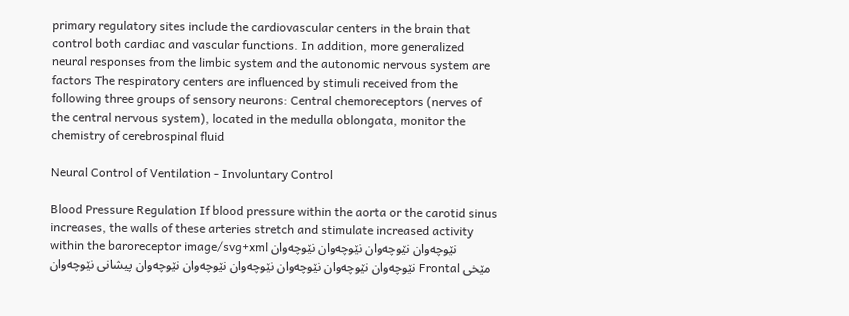primary regulatory sites include the cardiovascular centers in the brain that control both cardiac and vascular functions. In addition, more generalized neural responses from the limbic system and the autonomic nervous system are factors The respiratory centers are influenced by stimuli received from the following three groups of sensory neurons: Central chemoreceptors (nerves of the central nervous system), located in the medulla oblongata, monitor the chemistry of cerebrospinal fluid

Neural Control of Ventilation - Involuntary Control

Blood Pressure Regulation If blood pressure within the aorta or the carotid sinus increases, the walls of these arteries stretch and stimulate increased activity within the baroreceptor image/svg+xml نێوچەوان نێوچەوان نێوچەوان نێوچەوان نێوچەوان نێوچەوان نێوچەوان نێوچەوان نێوچەوان نێوچەوان پیشانی نێوچەوان Frontal مێخی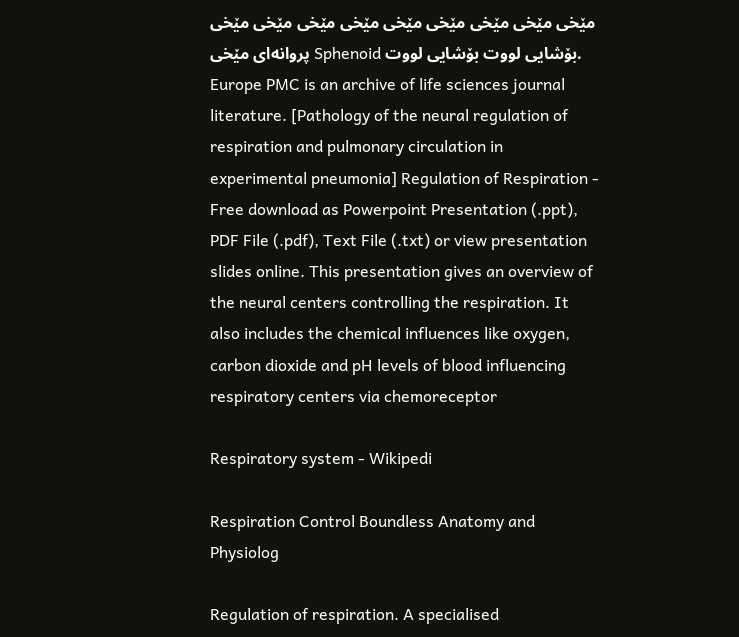مێخی مێخی مێخی مێخی مێخی مێخی مێخی مێخی مێخی پروانه‌ای مێخی Sphenoid بۆشایی لووت بۆشایی لووت. Europe PMC is an archive of life sciences journal literature. [Pathology of the neural regulation of respiration and pulmonary circulation in experimental pneumonia] Regulation of Respiration - Free download as Powerpoint Presentation (.ppt), PDF File (.pdf), Text File (.txt) or view presentation slides online. This presentation gives an overview of the neural centers controlling the respiration. It also includes the chemical influences like oxygen, carbon dioxide and pH levels of blood influencing respiratory centers via chemoreceptor

Respiratory system - Wikipedi

Respiration Control Boundless Anatomy and Physiolog

Regulation of respiration. A specialised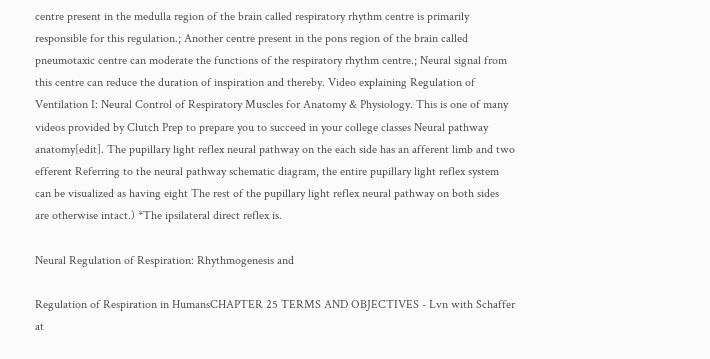centre present in the medulla region of the brain called respiratory rhythm centre is primarily responsible for this regulation.; Another centre present in the pons region of the brain called pneumotaxic centre can moderate the functions of the respiratory rhythm centre.; Neural signal from this centre can reduce the duration of inspiration and thereby. Video explaining Regulation of Ventilation I: Neural Control of Respiratory Muscles for Anatomy & Physiology. This is one of many videos provided by Clutch Prep to prepare you to succeed in your college classes Neural pathway anatomy[edit]. The pupillary light reflex neural pathway on the each side has an afferent limb and two efferent Referring to the neural pathway schematic diagram, the entire pupillary light reflex system can be visualized as having eight The rest of the pupillary light reflex neural pathway on both sides are otherwise intact.) *The ipsilateral direct reflex is.

Neural Regulation of Respiration: Rhythmogenesis and

Regulation of Respiration in HumansCHAPTER 25 TERMS AND OBJECTIVES - Lvn with Schaffer at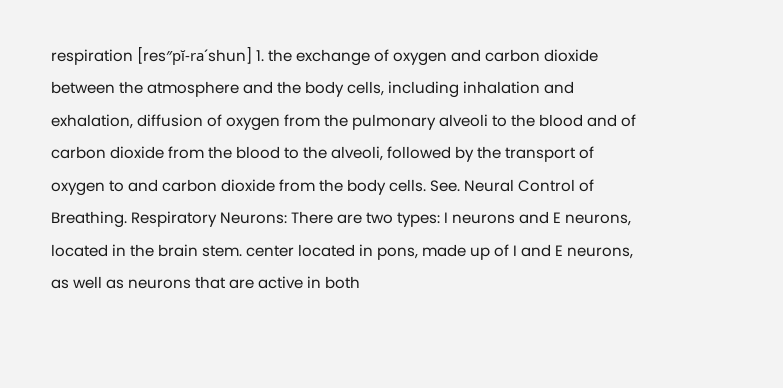respiration [res″pĭ-ra´shun] 1. the exchange of oxygen and carbon dioxide between the atmosphere and the body cells, including inhalation and exhalation, diffusion of oxygen from the pulmonary alveoli to the blood and of carbon dioxide from the blood to the alveoli, followed by the transport of oxygen to and carbon dioxide from the body cells. See. Neural Control of Breathing. Respiratory Neurons: There are two types: I neurons and E neurons, located in the brain stem. center located in pons, made up of I and E neurons, as well as neurons that are active in both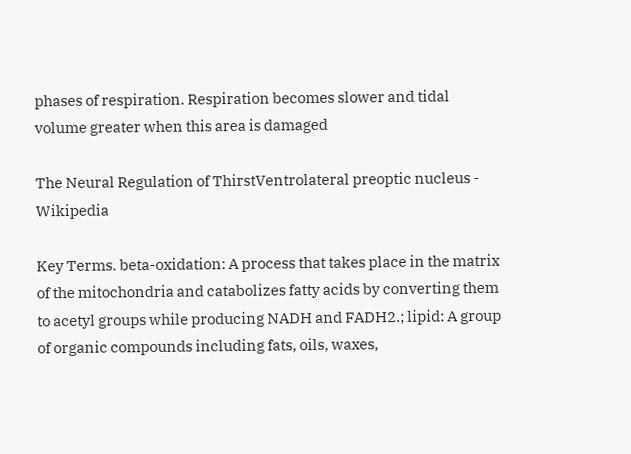phases of respiration. Respiration becomes slower and tidal volume greater when this area is damaged

The Neural Regulation of ThirstVentrolateral preoptic nucleus - Wikipedia

Key Terms. beta-oxidation: A process that takes place in the matrix of the mitochondria and catabolizes fatty acids by converting them to acetyl groups while producing NADH and FADH2.; lipid: A group of organic compounds including fats, oils, waxes,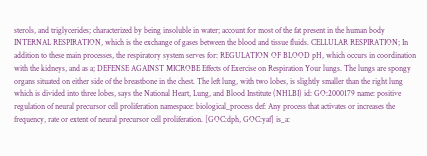sterols, and triglycerides; characterized by being insoluble in water; account for most of the fat present in the human body INTERNAL RESPIRATION, which is the exchange of gases between the blood and tissue fluids. CELLULAR RESPIRATION; In addition to these main processes, the respiratory system serves for: REGULATION OF BLOOD pH, which occurs in coordination with the kidneys, and as a; DEFENSE AGAINST MICROBE Effects of Exercise on Respiration Your lungs. The lungs are spongy organs situated on either side of the breastbone in the chest. The left lung, with two lobes, is slightly smaller than the right lung which is divided into three lobes, says the National Heart, Lung, and Blood Institute (NHLBI) id: GO:2000179 name: positive regulation of neural precursor cell proliferation namespace: biological_process def: Any process that activates or increases the frequency, rate or extent of neural precursor cell proliferation. [GOC:dph, GOC:yaf] is_a: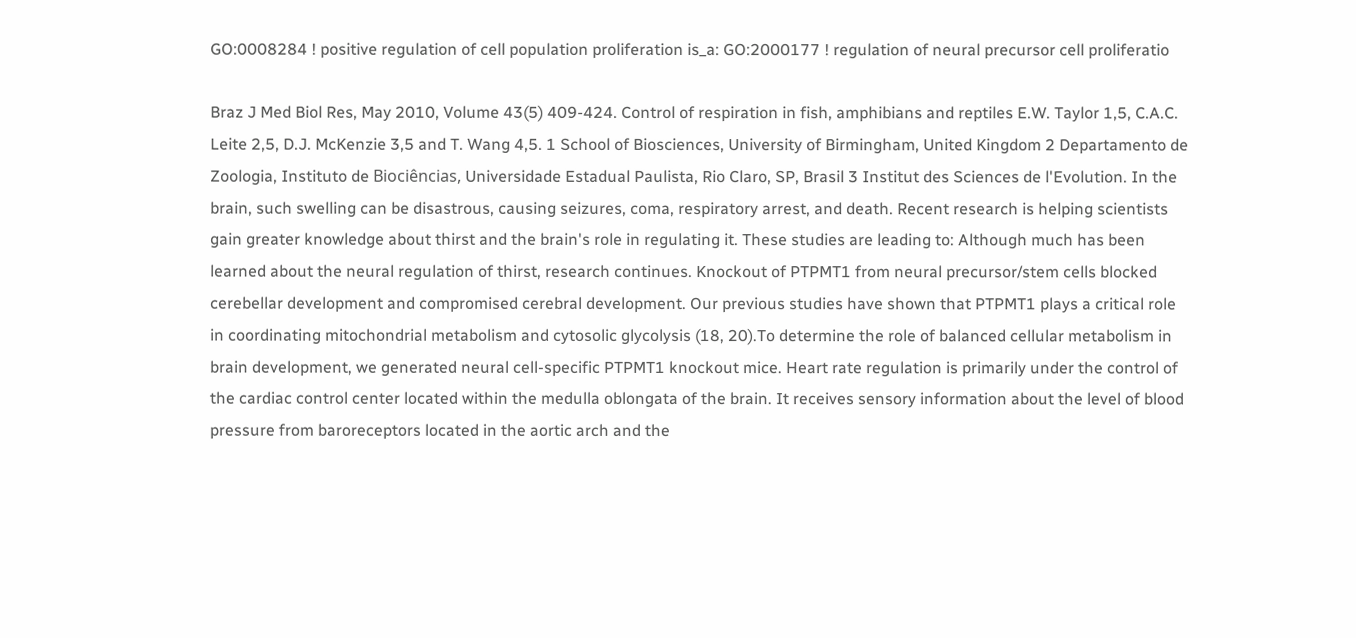GO:0008284 ! positive regulation of cell population proliferation is_a: GO:2000177 ! regulation of neural precursor cell proliferatio

Braz J Med Biol Res, May 2010, Volume 43(5) 409-424. Control of respiration in fish, amphibians and reptiles E.W. Taylor 1,5, C.A.C. Leite 2,5, D.J. McKenzie 3,5 and T. Wang 4,5. 1 School of Biosciences, University of Birmingham, United Kingdom 2 Departamento de Zoologia, Instituto de Biociências, Universidade Estadual Paulista, Rio Claro, SP, Brasil 3 Institut des Sciences de l'Evolution. In the brain, such swelling can be disastrous, causing seizures, coma, respiratory arrest, and death. Recent research is helping scientists gain greater knowledge about thirst and the brain's role in regulating it. These studies are leading to: Although much has been learned about the neural regulation of thirst, research continues. Knockout of PTPMT1 from neural precursor/stem cells blocked cerebellar development and compromised cerebral development. Our previous studies have shown that PTPMT1 plays a critical role in coordinating mitochondrial metabolism and cytosolic glycolysis (18, 20).To determine the role of balanced cellular metabolism in brain development, we generated neural cell-specific PTPMT1 knockout mice. Heart rate regulation is primarily under the control of the cardiac control center located within the medulla oblongata of the brain. It receives sensory information about the level of blood pressure from baroreceptors located in the aortic arch and the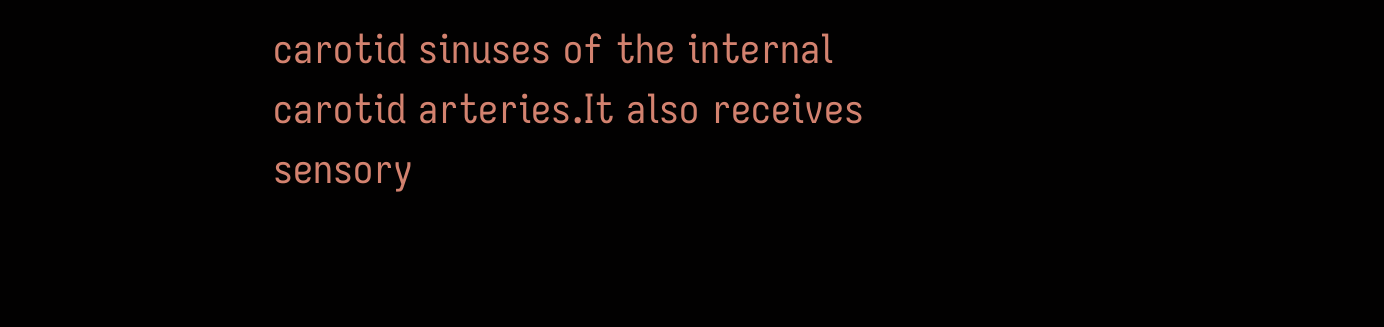carotid sinuses of the internal carotid arteries.It also receives sensory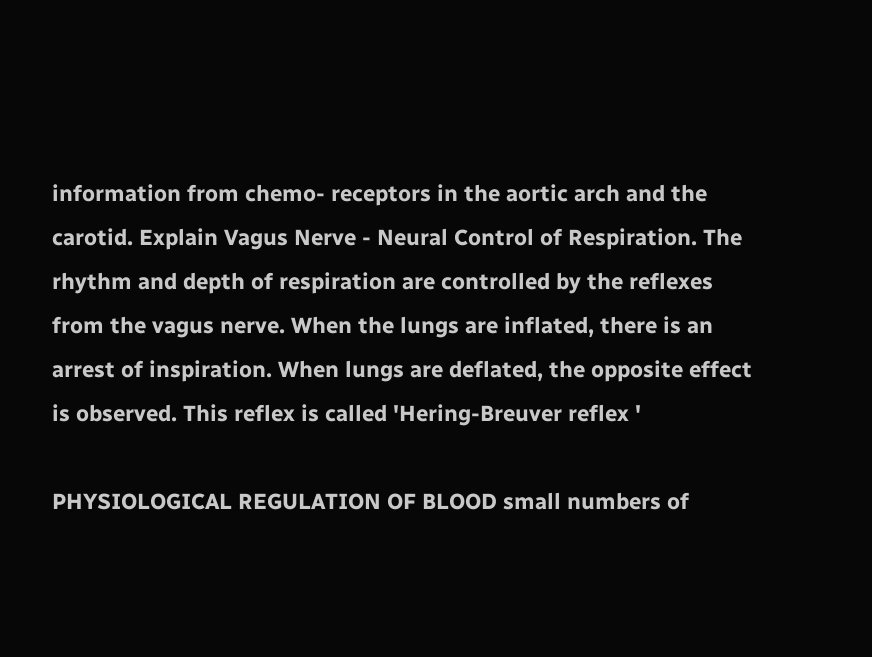information from chemo- receptors in the aortic arch and the carotid. Explain Vagus Nerve - Neural Control of Respiration. The rhythm and depth of respiration are controlled by the reflexes from the vagus nerve. When the lungs are inflated, there is an arrest of inspiration. When lungs are deflated, the opposite effect is observed. This reflex is called 'Hering-Breuver reflex '

PHYSIOLOGICAL REGULATION OF BLOOD small numbers of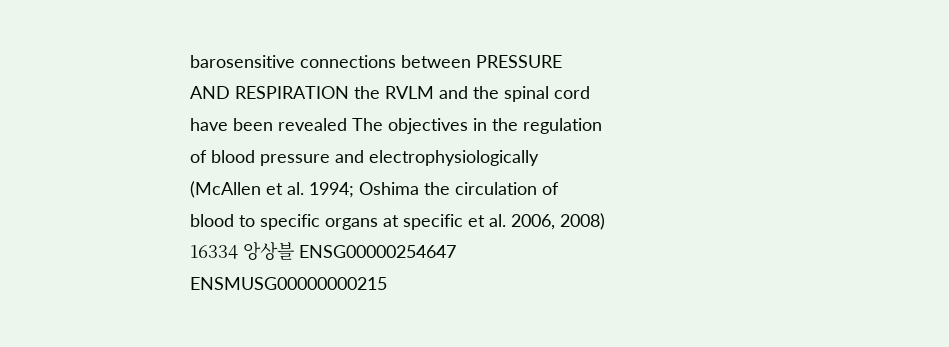barosensitive connections between PRESSURE AND RESPIRATION the RVLM and the spinal cord have been revealed The objectives in the regulation of blood pressure and electrophysiologically (McAllen et al. 1994; Oshima the circulation of blood to specific organs at specific et al. 2006, 2008) 16334 앙상블 ENSG00000254647 ENSMUSG00000000215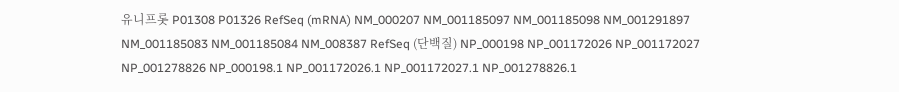유니프롯 P01308 P01326 RefSeq (mRNA) NM_000207 NM_001185097 NM_001185098 NM_001291897 NM_001185083 NM_001185084 NM_008387 RefSeq (단백질) NP_000198 NP_001172026 NP_001172027 NP_001278826 NP_000198.1 NP_001172026.1 NP_001172027.1 NP_001278826.1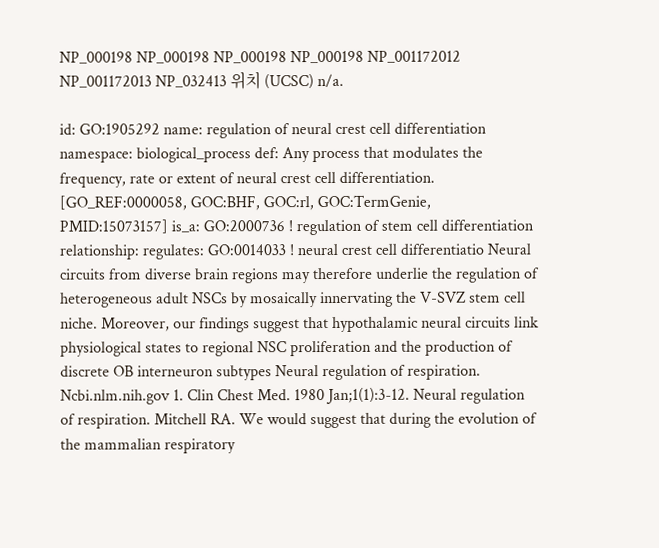NP_000198 NP_000198 NP_000198 NP_000198 NP_001172012 NP_001172013 NP_032413 위치 (UCSC) n/a.

id: GO:1905292 name: regulation of neural crest cell differentiation namespace: biological_process def: Any process that modulates the frequency, rate or extent of neural crest cell differentiation. [GO_REF:0000058, GOC:BHF, GOC:rl, GOC:TermGenie, PMID:15073157] is_a: GO:2000736 ! regulation of stem cell differentiation relationship: regulates: GO:0014033 ! neural crest cell differentiatio Neural circuits from diverse brain regions may therefore underlie the regulation of heterogeneous adult NSCs by mosaically innervating the V-SVZ stem cell niche. Moreover, our findings suggest that hypothalamic neural circuits link physiological states to regional NSC proliferation and the production of discrete OB interneuron subtypes Neural regulation of respiration. Ncbi.nlm.nih.gov 1. Clin Chest Med. 1980 Jan;1(1):3-12. Neural regulation of respiration. Mitchell RA. We would suggest that during the evolution of the mammalian respiratory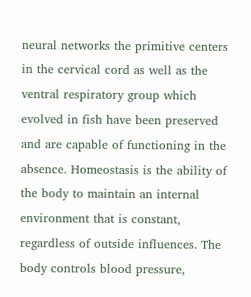neural networks the primitive centers in the cervical cord as well as the ventral respiratory group which evolved in fish have been preserved and are capable of functioning in the absence. Homeostasis is the ability of the body to maintain an internal environment that is constant, regardless of outside influences. The body controls blood pressure,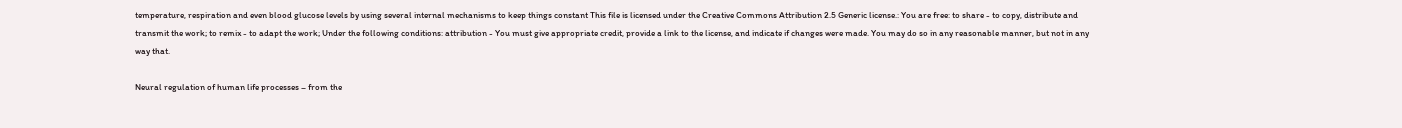temperature, respiration and even blood glucose levels by using several internal mechanisms to keep things constant This file is licensed under the Creative Commons Attribution 2.5 Generic license.: You are free: to share - to copy, distribute and transmit the work; to remix - to adapt the work; Under the following conditions: attribution - You must give appropriate credit, provide a link to the license, and indicate if changes were made. You may do so in any reasonable manner, but not in any way that.

Neural regulation of human life processes – from the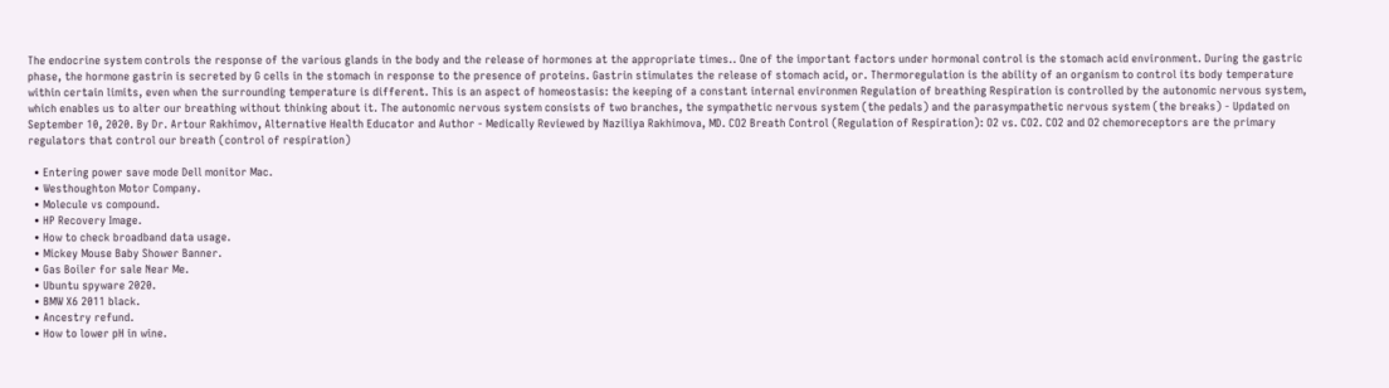The endocrine system controls the response of the various glands in the body and the release of hormones at the appropriate times.. One of the important factors under hormonal control is the stomach acid environment. During the gastric phase, the hormone gastrin is secreted by G cells in the stomach in response to the presence of proteins. Gastrin stimulates the release of stomach acid, or. Thermoregulation is the ability of an organism to control its body temperature within certain limits, even when the surrounding temperature is different. This is an aspect of homeostasis: the keeping of a constant internal environmen Regulation of breathing Respiration is controlled by the autonomic nervous system, which enables us to alter our breathing without thinking about it. The autonomic nervous system consists of two branches, the sympathetic nervous system (the pedals) and the parasympathetic nervous system (the breaks) - Updated on September 10, 2020. By Dr. Artour Rakhimov, Alternative Health Educator and Author - Medically Reviewed by Naziliya Rakhimova, MD. CO2 Breath Control (Regulation of Respiration): O2 vs. CO2. CO2 and O2 chemoreceptors are the primary regulators that control our breath (control of respiration)

  • Entering power save mode Dell monitor Mac.
  • Westhoughton Motor Company.
  • Molecule vs compound.
  • HP Recovery Image.
  • How to check broadband data usage.
  • Mickey Mouse Baby Shower Banner.
  • Gas Boiler for sale Near Me.
  • Ubuntu spyware 2020.
  • BMW X6 2011 black.
  • Ancestry refund.
  • How to lower pH in wine.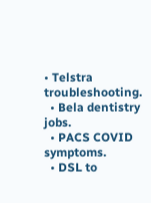• Telstra troubleshooting.
  • Bela dentistry jobs.
  • PACS COVID symptoms.
  • DSL to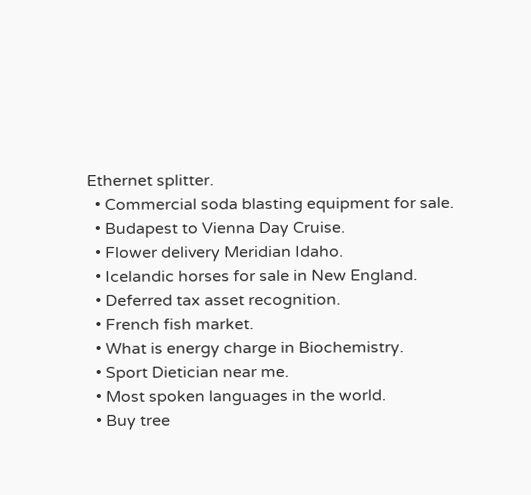Ethernet splitter.
  • Commercial soda blasting equipment for sale.
  • Budapest to Vienna Day Cruise.
  • Flower delivery Meridian Idaho.
  • Icelandic horses for sale in New England.
  • Deferred tax asset recognition.
  • French fish market.
  • What is energy charge in Biochemistry.
  • Sport Dietician near me.
  • Most spoken languages in the world.
  • Buy tree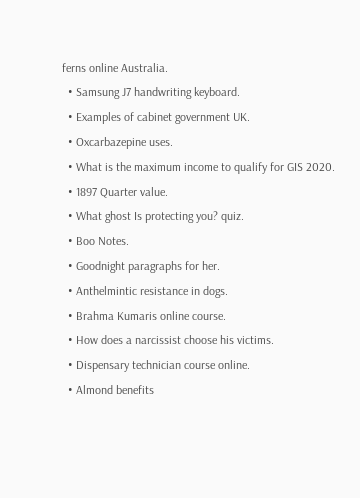ferns online Australia.
  • Samsung J7 handwriting keyboard.
  • Examples of cabinet government UK.
  • Oxcarbazepine uses.
  • What is the maximum income to qualify for GIS 2020.
  • 1897 Quarter value.
  • What ghost Is protecting you? quiz.
  • Boo Notes.
  • Goodnight paragraphs for her.
  • Anthelmintic resistance in dogs.
  • Brahma Kumaris online course.
  • How does a narcissist choose his victims.
  • Dispensary technician course online.
  • Almond benefits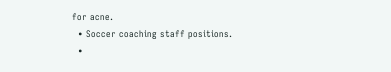for acne.
  • Soccer coaching staff positions.
  •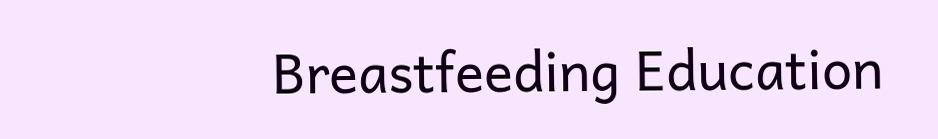Breastfeeding Education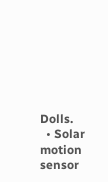Dolls.
  • Solar motion sensor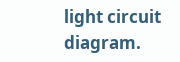light circuit diagram.